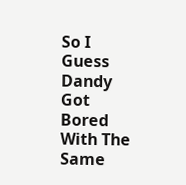So I Guess Dandy Got Bored With The Same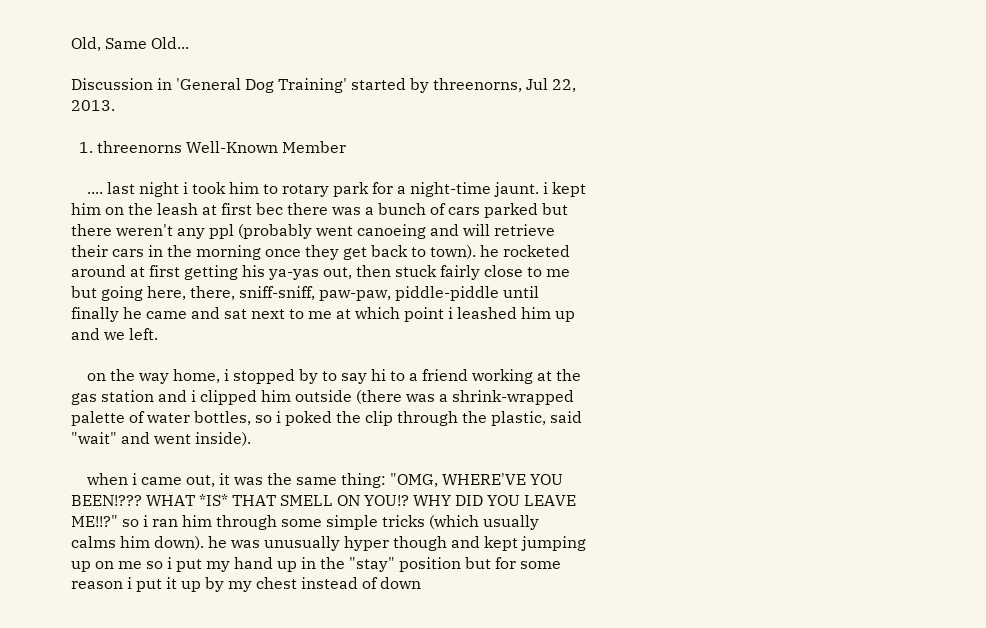Old, Same Old...

Discussion in 'General Dog Training' started by threenorns, Jul 22, 2013.

  1. threenorns Well-Known Member

    .... last night i took him to rotary park for a night-time jaunt. i kept him on the leash at first bec there was a bunch of cars parked but there weren't any ppl (probably went canoeing and will retrieve their cars in the morning once they get back to town). he rocketed around at first getting his ya-yas out, then stuck fairly close to me but going here, there, sniff-sniff, paw-paw, piddle-piddle until finally he came and sat next to me at which point i leashed him up and we left.

    on the way home, i stopped by to say hi to a friend working at the gas station and i clipped him outside (there was a shrink-wrapped palette of water bottles, so i poked the clip through the plastic, said "wait" and went inside).

    when i came out, it was the same thing: "OMG, WHERE'VE YOU BEEN!??? WHAT *IS* THAT SMELL ON YOU!? WHY DID YOU LEAVE ME!!?" so i ran him through some simple tricks (which usually calms him down). he was unusually hyper though and kept jumping up on me so i put my hand up in the "stay" position but for some reason i put it up by my chest instead of down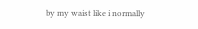by my waist like i normally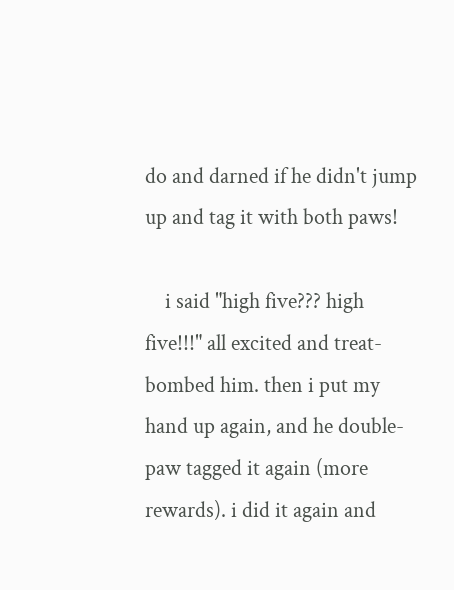do and darned if he didn't jump up and tag it with both paws!

    i said "high five??? high five!!!" all excited and treat-bombed him. then i put my hand up again, and he double-paw tagged it again (more rewards). i did it again and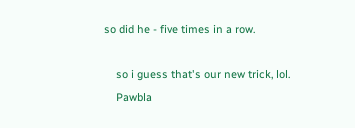so did he - five times in a row.

    so i guess that's our new trick, lol.
    Pawbla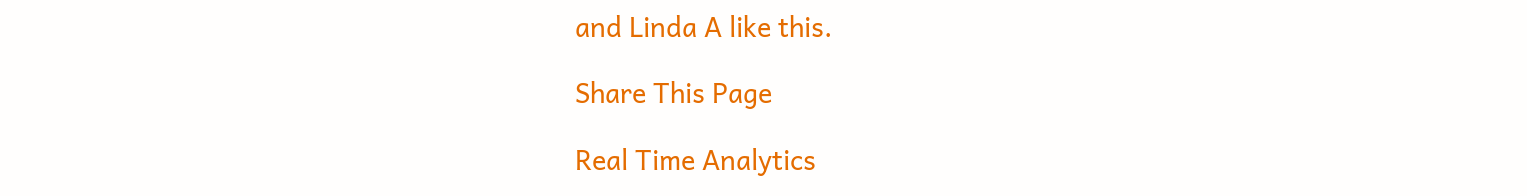and Linda A like this.

Share This Page

Real Time Analytics